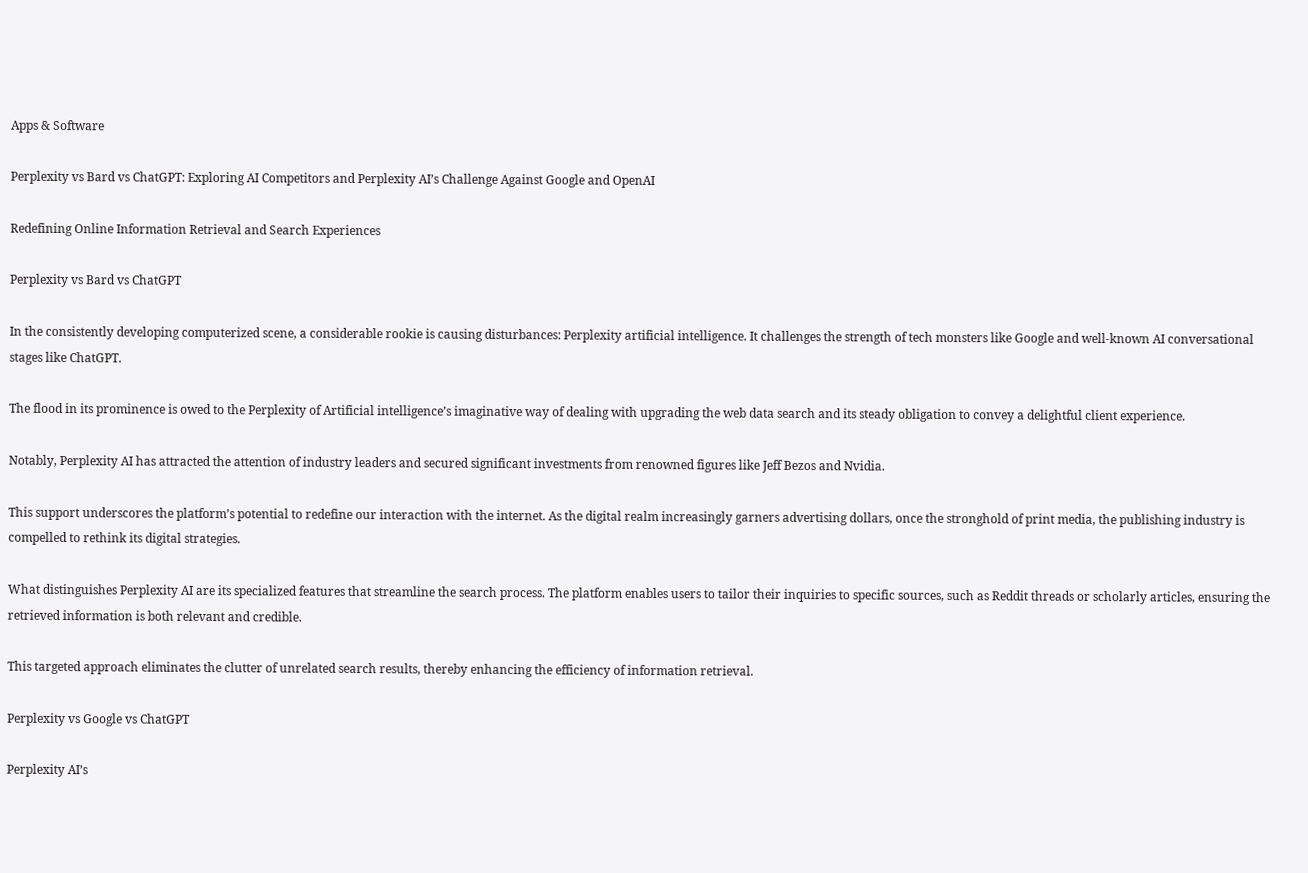Apps & Software

Perplexity vs Bard vs ChatGPT: Exploring AI Competitors and Perplexity AI’s Challenge Against Google and OpenAI

Redefining Online Information Retrieval and Search Experiences

Perplexity vs Bard vs ChatGPT

In the consistently developing computerized scene, a considerable rookie is causing disturbances: Perplexity artificial intelligence. It challenges the strength of tech monsters like Google and well-known AI conversational stages like ChatGPT.

The flood in its prominence is owed to the Perplexity of Artificial intelligence’s imaginative way of dealing with upgrading the web data search and its steady obligation to convey a delightful client experience.

Notably, Perplexity AI has attracted the attention of industry leaders and secured significant investments from renowned figures like Jeff Bezos and Nvidia.

This support underscores the platform’s potential to redefine our interaction with the internet. As the digital realm increasingly garners advertising dollars, once the stronghold of print media, the publishing industry is compelled to rethink its digital strategies.

What distinguishes Perplexity AI are its specialized features that streamline the search process. The platform enables users to tailor their inquiries to specific sources, such as Reddit threads or scholarly articles, ensuring the retrieved information is both relevant and credible.

This targeted approach eliminates the clutter of unrelated search results, thereby enhancing the efficiency of information retrieval.

Perplexity vs Google vs ChatGPT

Perplexity AI’s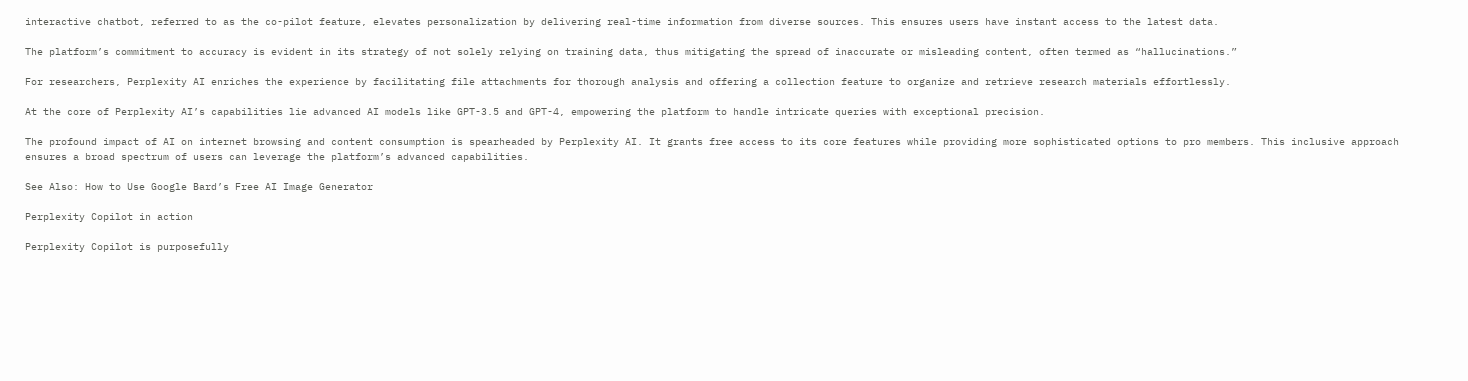interactive chatbot, referred to as the co-pilot feature, elevates personalization by delivering real-time information from diverse sources. This ensures users have instant access to the latest data.

The platform’s commitment to accuracy is evident in its strategy of not solely relying on training data, thus mitigating the spread of inaccurate or misleading content, often termed as “hallucinations.”

For researchers, Perplexity AI enriches the experience by facilitating file attachments for thorough analysis and offering a collection feature to organize and retrieve research materials effortlessly.

At the core of Perplexity AI’s capabilities lie advanced AI models like GPT-3.5 and GPT-4, empowering the platform to handle intricate queries with exceptional precision.

The profound impact of AI on internet browsing and content consumption is spearheaded by Perplexity AI. It grants free access to its core features while providing more sophisticated options to pro members. This inclusive approach ensures a broad spectrum of users can leverage the platform’s advanced capabilities.

See Also: How to Use Google Bard’s Free AI Image Generator

Perplexity Copilot in action

Perplexity Copilot is purposefully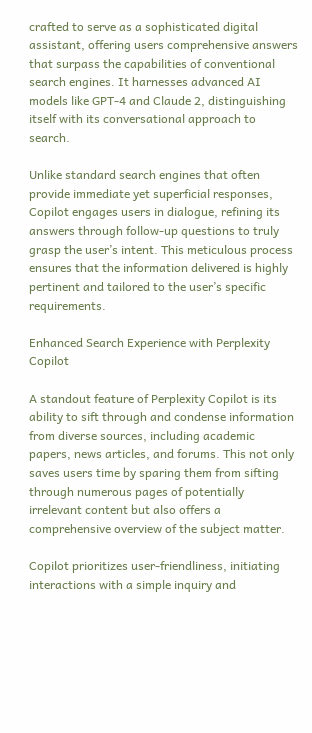crafted to serve as a sophisticated digital assistant, offering users comprehensive answers that surpass the capabilities of conventional search engines. It harnesses advanced AI models like GPT-4 and Claude 2, distinguishing itself with its conversational approach to search.

Unlike standard search engines that often provide immediate yet superficial responses, Copilot engages users in dialogue, refining its answers through follow-up questions to truly grasp the user’s intent. This meticulous process ensures that the information delivered is highly pertinent and tailored to the user’s specific requirements.

Enhanced Search Experience with Perplexity Copilot

A standout feature of Perplexity Copilot is its ability to sift through and condense information from diverse sources, including academic papers, news articles, and forums. This not only saves users time by sparing them from sifting through numerous pages of potentially irrelevant content but also offers a comprehensive overview of the subject matter.

Copilot prioritizes user-friendliness, initiating interactions with a simple inquiry and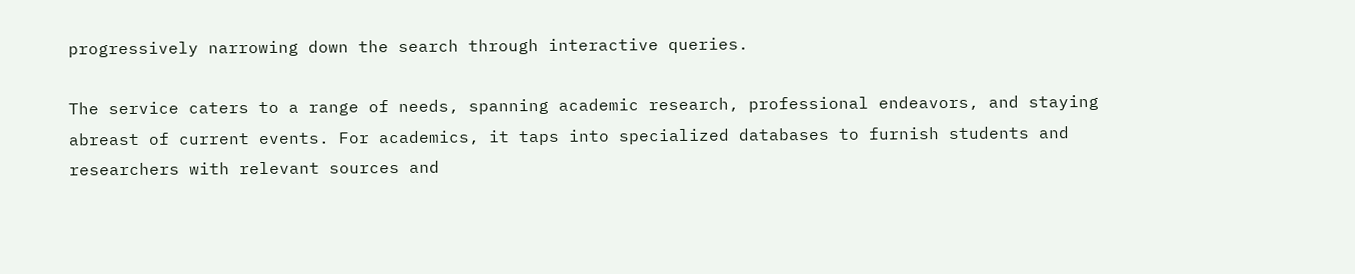progressively narrowing down the search through interactive queries.

The service caters to a range of needs, spanning academic research, professional endeavors, and staying abreast of current events. For academics, it taps into specialized databases to furnish students and researchers with relevant sources and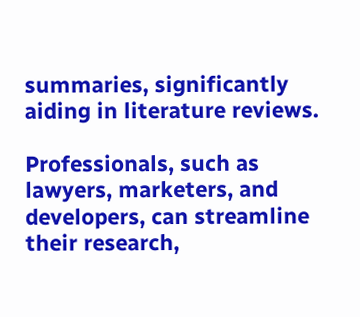summaries, significantly aiding in literature reviews.

Professionals, such as lawyers, marketers, and developers, can streamline their research,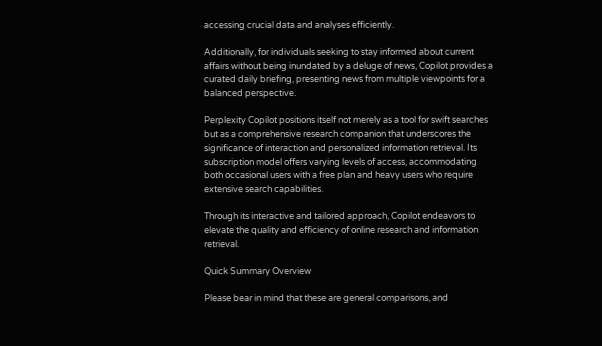accessing crucial data and analyses efficiently.

Additionally, for individuals seeking to stay informed about current affairs without being inundated by a deluge of news, Copilot provides a curated daily briefing, presenting news from multiple viewpoints for a balanced perspective.

Perplexity Copilot positions itself not merely as a tool for swift searches but as a comprehensive research companion that underscores the significance of interaction and personalized information retrieval. Its subscription model offers varying levels of access, accommodating both occasional users with a free plan and heavy users who require extensive search capabilities.

Through its interactive and tailored approach, Copilot endeavors to elevate the quality and efficiency of online research and information retrieval.

Quick Summary Overview

Please bear in mind that these are general comparisons, and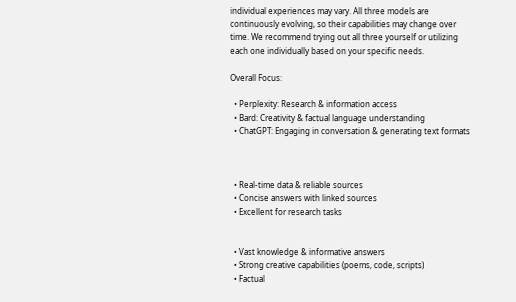individual experiences may vary. All three models are continuously evolving, so their capabilities may change over time. We recommend trying out all three yourself or utilizing each one individually based on your specific needs.

Overall Focus:

  • Perplexity: Research & information access
  • Bard: Creativity & factual language understanding
  • ChatGPT: Engaging in conversation & generating text formats



  • Real-time data & reliable sources
  • Concise answers with linked sources
  • Excellent for research tasks


  • Vast knowledge & informative answers
  • Strong creative capabilities (poems, code, scripts)
  • Factual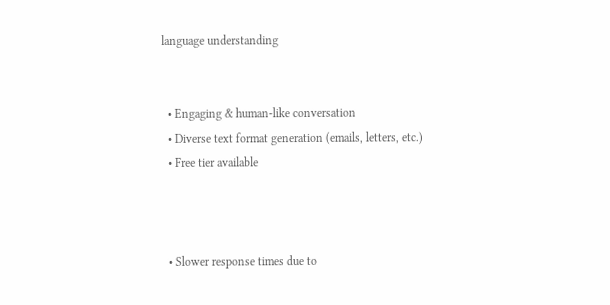language understanding


  • Engaging & human-like conversation
  • Diverse text format generation (emails, letters, etc.)
  • Free tier available



  • Slower response times due to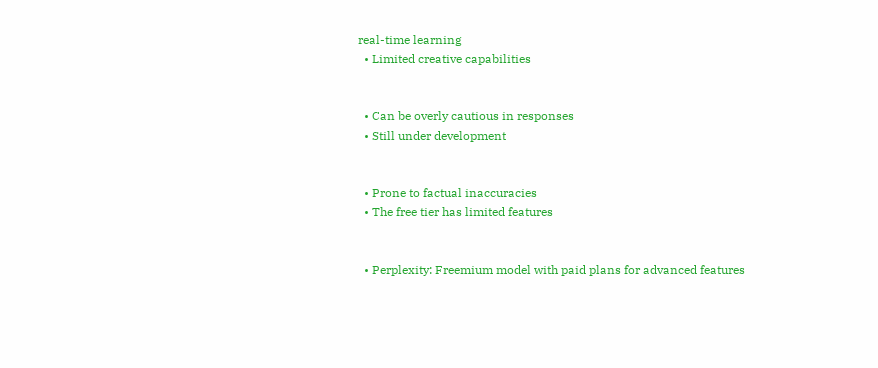real-time learning
  • Limited creative capabilities


  • Can be overly cautious in responses
  • Still under development


  • Prone to factual inaccuracies
  • The free tier has limited features


  • Perplexity: Freemium model with paid plans for advanced features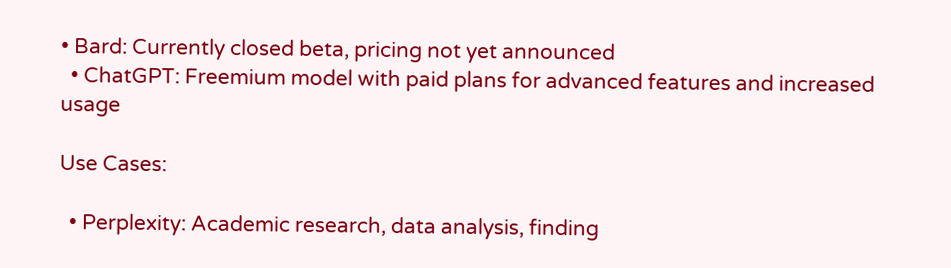• Bard: Currently closed beta, pricing not yet announced
  • ChatGPT: Freemium model with paid plans for advanced features and increased usage

Use Cases:

  • Perplexity: Academic research, data analysis, finding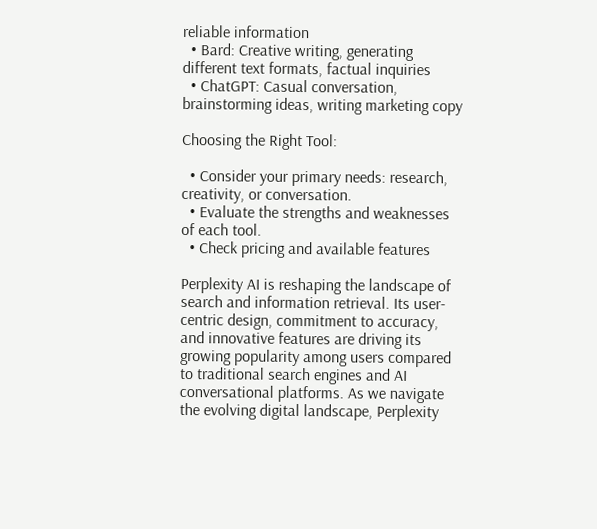reliable information
  • Bard: Creative writing, generating different text formats, factual inquiries
  • ChatGPT: Casual conversation, brainstorming ideas, writing marketing copy

Choosing the Right Tool:

  • Consider your primary needs: research, creativity, or conversation.
  • Evaluate the strengths and weaknesses of each tool.
  • Check pricing and available features

Perplexity AI is reshaping the landscape of search and information retrieval. Its user-centric design, commitment to accuracy, and innovative features are driving its growing popularity among users compared to traditional search engines and AI conversational platforms. As we navigate the evolving digital landscape, Perplexity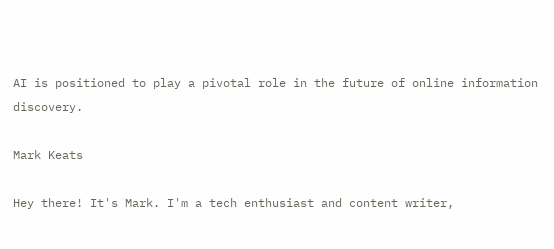AI is positioned to play a pivotal role in the future of online information discovery.

Mark Keats

Hey there! It's Mark. I'm a tech enthusiast and content writer,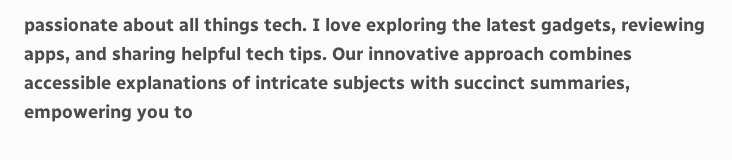passionate about all things tech. I love exploring the latest gadgets, reviewing apps, and sharing helpful tech tips. Our innovative approach combines accessible explanations of intricate subjects with succinct summaries, empowering you to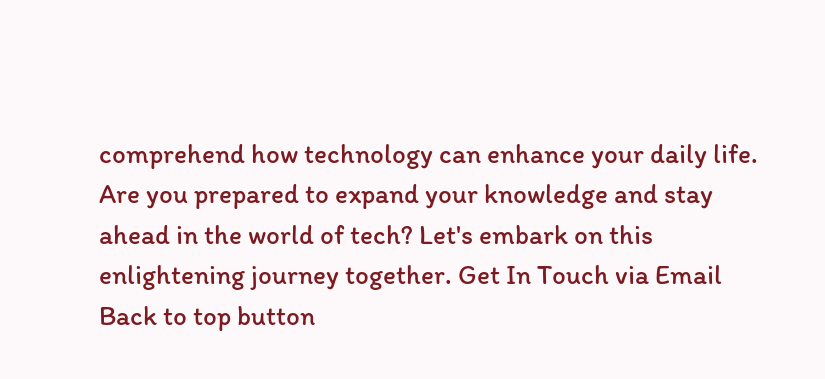comprehend how technology can enhance your daily life. Are you prepared to expand your knowledge and stay ahead in the world of tech? Let's embark on this enlightening journey together. Get In Touch via Email
Back to top button